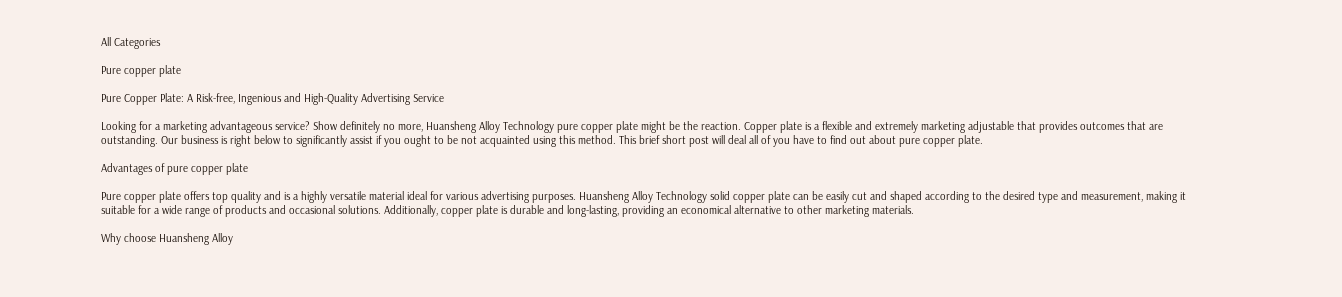All Categories

Pure copper plate

Pure Copper Plate: A Risk-free, Ingenious and High-Quality Advertising Service

Looking for a marketing advantageous service? Show definitely no more, Huansheng Alloy Technology pure copper plate might be the reaction. Copper plate is a flexible and extremely marketing adjustable that provides outcomes that are outstanding. Our business is right below to significantly assist if you ought to be not acquainted using this method. This brief short post will deal all of you have to find out about pure copper plate.

Advantages of pure copper plate

Pure copper plate offers top quality and is a highly versatile material ideal for various advertising purposes. Huansheng Alloy Technology solid copper plate can be easily cut and shaped according to the desired type and measurement, making it suitable for a wide range of products and occasional solutions. Additionally, copper plate is durable and long-lasting, providing an economical alternative to other marketing materials.

Why choose Huansheng Alloy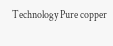Technology Pure copper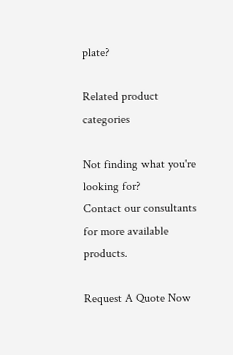plate?

Related product categories

Not finding what you're looking for?
Contact our consultants for more available products.

Request A Quote Now